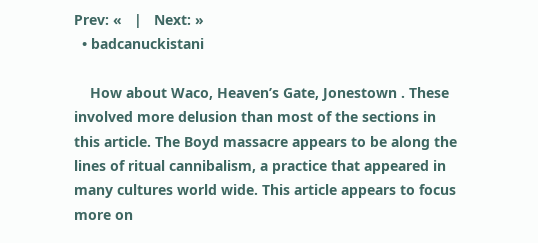Prev: «   |   Next: »
  • badcanuckistani

    How about Waco, Heaven’s Gate, Jonestown . These involved more delusion than most of the sections in this article. The Boyd massacre appears to be along the lines of ritual cannibalism, a practice that appeared in many cultures world wide. This article appears to focus more on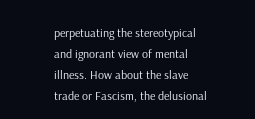perpetuating the stereotypical and ignorant view of mental illness. How about the slave trade or Fascism, the delusional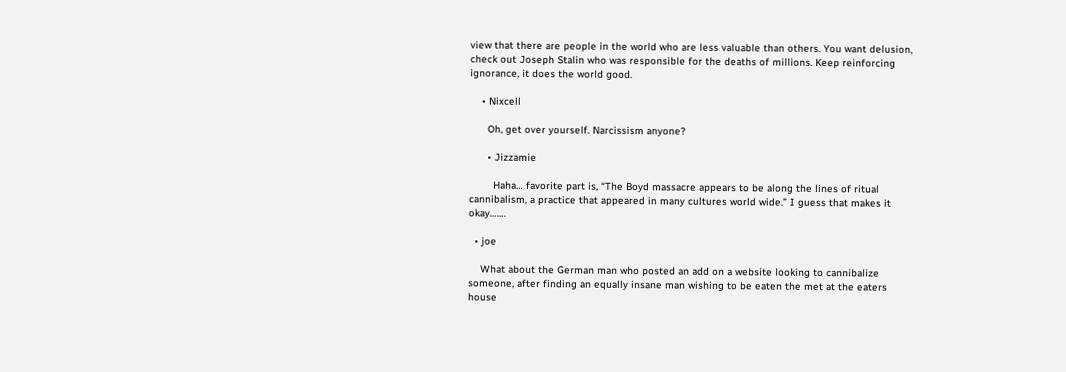view that there are people in the world who are less valuable than others. You want delusion, check out Joseph Stalin who was responsible for the deaths of millions. Keep reinforcing ignorance, it does the world good.

    • Nixcell

      Oh, get over yourself. Narcissism anyone?

      • Jizzamie

        Haha… favorite part is, “The Boyd massacre appears to be along the lines of ritual cannibalism, a practice that appeared in many cultures world wide.” I guess that makes it okay…….

  • joe

    What about the German man who posted an add on a website looking to cannibalize someone, after finding an equally insane man wishing to be eaten the met at the eaters house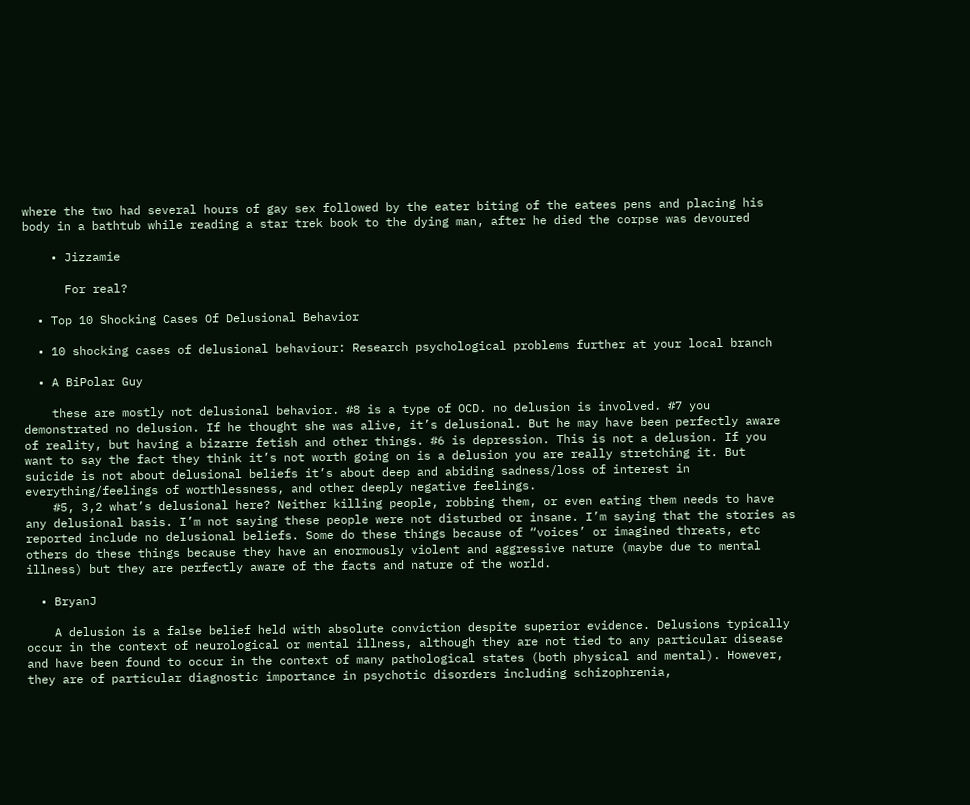where the two had several hours of gay sex followed by the eater biting of the eatees pens and placing his body in a bathtub while reading a star trek book to the dying man, after he died the corpse was devoured

    • Jizzamie

      For real?

  • Top 10 Shocking Cases Of Delusional Behavior

  • 10 shocking cases of delusional behaviour: Research psychological problems further at your local branch

  • A BiPolar Guy

    these are mostly not delusional behavior. #8 is a type of OCD. no delusion is involved. #7 you demonstrated no delusion. If he thought she was alive, it’s delusional. But he may have been perfectly aware of reality, but having a bizarre fetish and other things. #6 is depression. This is not a delusion. If you want to say the fact they think it’s not worth going on is a delusion you are really stretching it. But suicide is not about delusional beliefs it’s about deep and abiding sadness/loss of interest in everything/feelings of worthlessness, and other deeply negative feelings.
    #5, 3,2 what’s delusional here? Neither killing people, robbing them, or even eating them needs to have any delusional basis. I’m not saying these people were not disturbed or insane. I’m saying that the stories as reported include no delusional beliefs. Some do these things because of “voices’ or imagined threats, etc others do these things because they have an enormously violent and aggressive nature (maybe due to mental illness) but they are perfectly aware of the facts and nature of the world.

  • BryanJ

    A delusion is a false belief held with absolute conviction despite superior evidence. Delusions typically occur in the context of neurological or mental illness, although they are not tied to any particular disease and have been found to occur in the context of many pathological states (both physical and mental). However, they are of particular diagnostic importance in psychotic disorders including schizophrenia,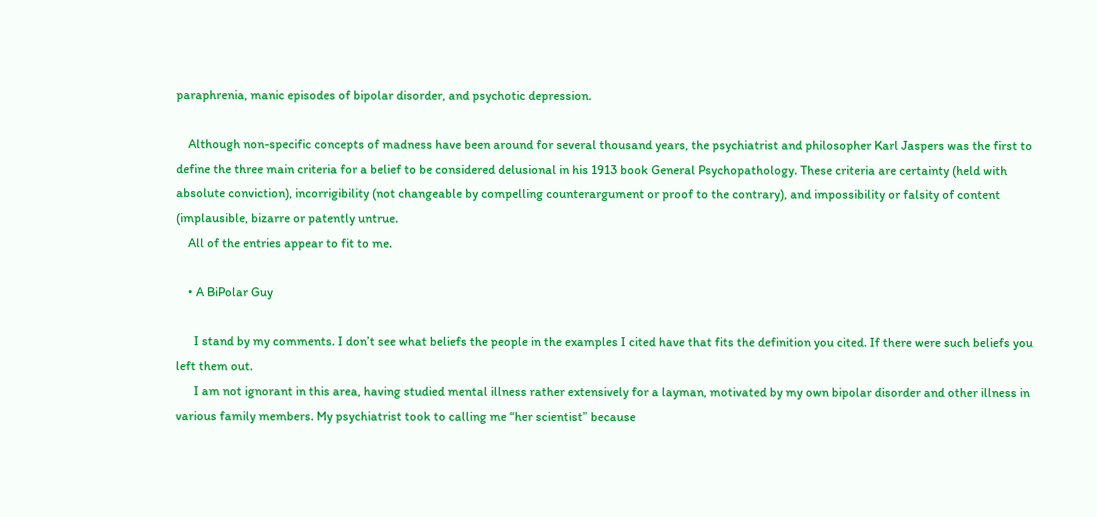paraphrenia, manic episodes of bipolar disorder, and psychotic depression.

    Although non-specific concepts of madness have been around for several thousand years, the psychiatrist and philosopher Karl Jaspers was the first to define the three main criteria for a belief to be considered delusional in his 1913 book General Psychopathology. These criteria are certainty (held with absolute conviction), incorrigibility (not changeable by compelling counterargument or proof to the contrary), and impossibility or falsity of content (implausible, bizarre or patently untrue.
    All of the entries appear to fit to me.

    • A BiPolar Guy

      I stand by my comments. I don’t see what beliefs the people in the examples I cited have that fits the definition you cited. If there were such beliefs you left them out.
      I am not ignorant in this area, having studied mental illness rather extensively for a layman, motivated by my own bipolar disorder and other illness in various family members. My psychiatrist took to calling me “her scientist” because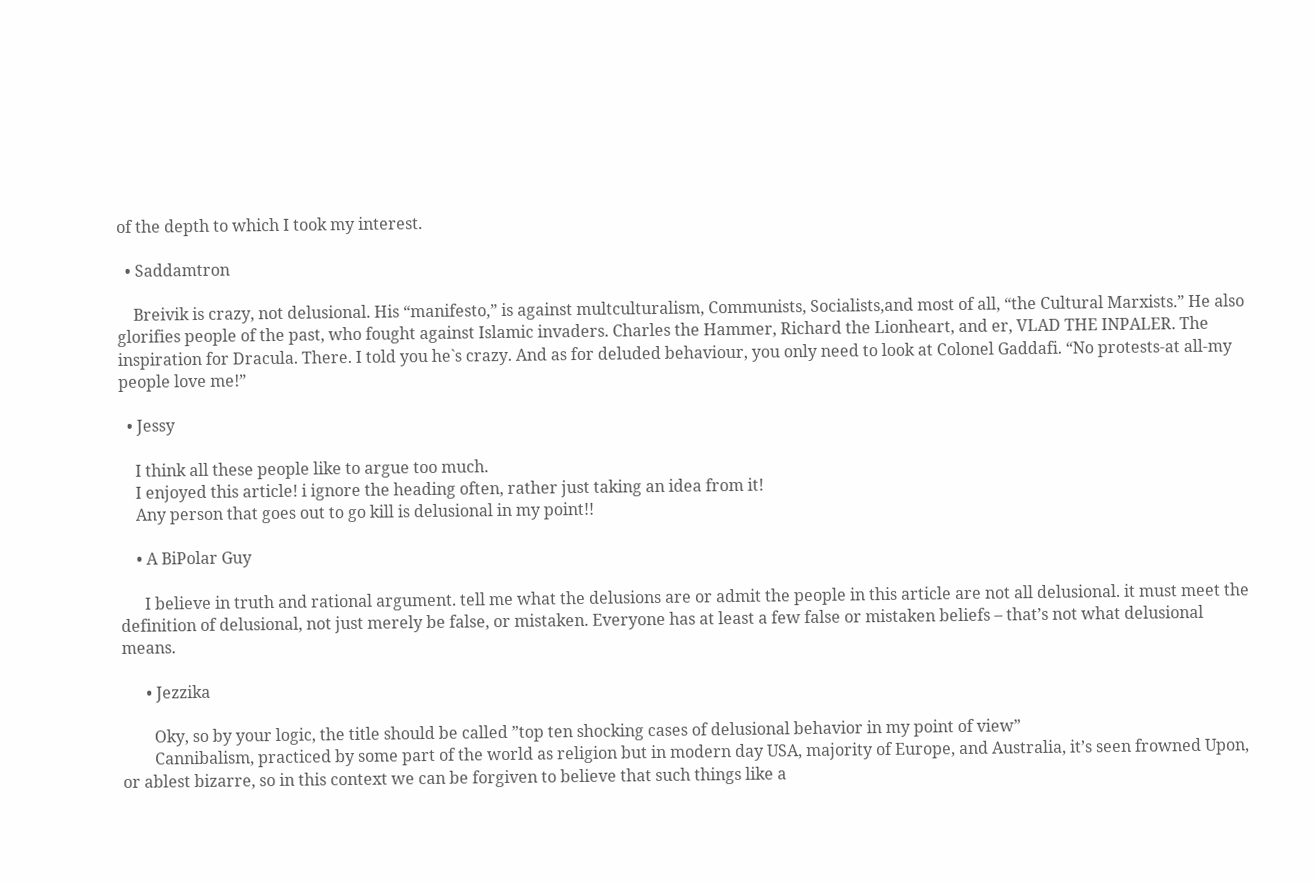of the depth to which I took my interest.

  • Saddamtron

    Breivik is crazy, not delusional. His “manifesto,” is against multculturalism, Communists, Socialists,and most of all, “the Cultural Marxists.” He also glorifies people of the past, who fought against Islamic invaders. Charles the Hammer, Richard the Lionheart, and er, VLAD THE INPALER. The inspiration for Dracula. There. I told you he`s crazy. And as for deluded behaviour, you only need to look at Colonel Gaddafi. “No protests-at all-my people love me!”

  • Jessy

    I think all these people like to argue too much.
    I enjoyed this article! i ignore the heading often, rather just taking an idea from it!
    Any person that goes out to go kill is delusional in my point!!

    • A BiPolar Guy

      I believe in truth and rational argument. tell me what the delusions are or admit the people in this article are not all delusional. it must meet the definition of delusional, not just merely be false, or mistaken. Everyone has at least a few false or mistaken beliefs – that’s not what delusional means.

      • Jezzika

        Oky, so by your logic, the title should be called ”top ten shocking cases of delusional behavior in my point of view”
        Cannibalism, practiced by some part of the world as religion but in modern day USA, majority of Europe, and Australia, it’s seen frowned Upon, or ablest bizarre, so in this context we can be forgiven to believe that such things like a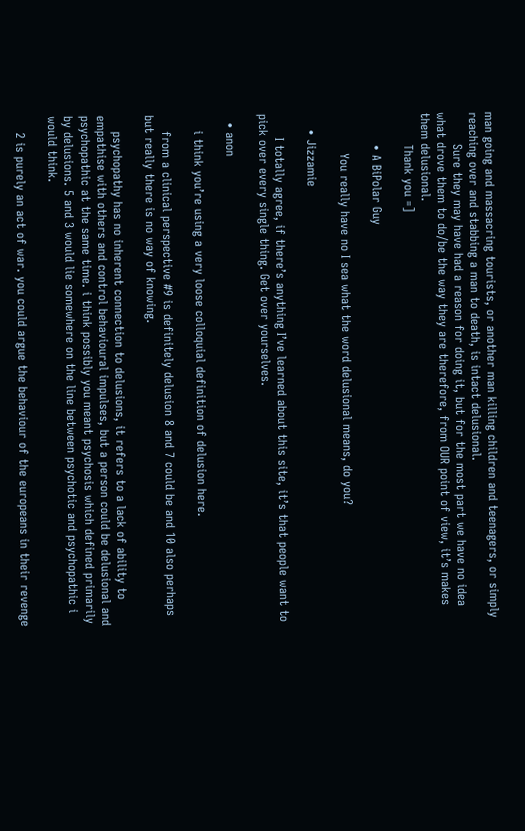man going and massacring tourists, or another man killing children and teenagers, or simply reaching over and stabbing a man to death, is intact delusional.
        Sure they may have had a reason for doing it, but for the most part we have no idea what drove them to do/be the way they are therefore, from OUR point of view, it’s makes them delusional.
        Thank you =]

        • A BiPolar Guy

          You really have no I sea what the word delusional means, do you?

    • Jizzamie

      I totally agree, if there’s anything I’ve learned about this site, it’s that people want to pick over every single thing. Get over yourselves.

  • anon

    i think you’re using a very loose colloquial definition of delusion here.

    from a clinical perspective #9 is definitely delusion 8 and 7 could be and 10 also perhaps but really there is no way of knowing.

    psychopathy has no inherent connection to delusions, it refers to a lack of ability to empathise with others and control behavioural impulses, but a person could be delusional and psychopathic at the same time. i think possibly you meant psychosis which defined primarily by delusions. 5 and 3 would lie somewhere on the line between psychotic and psychopathic i would think.

    2 is purely an act of war. you could argue the behaviour of the europeans in their revenge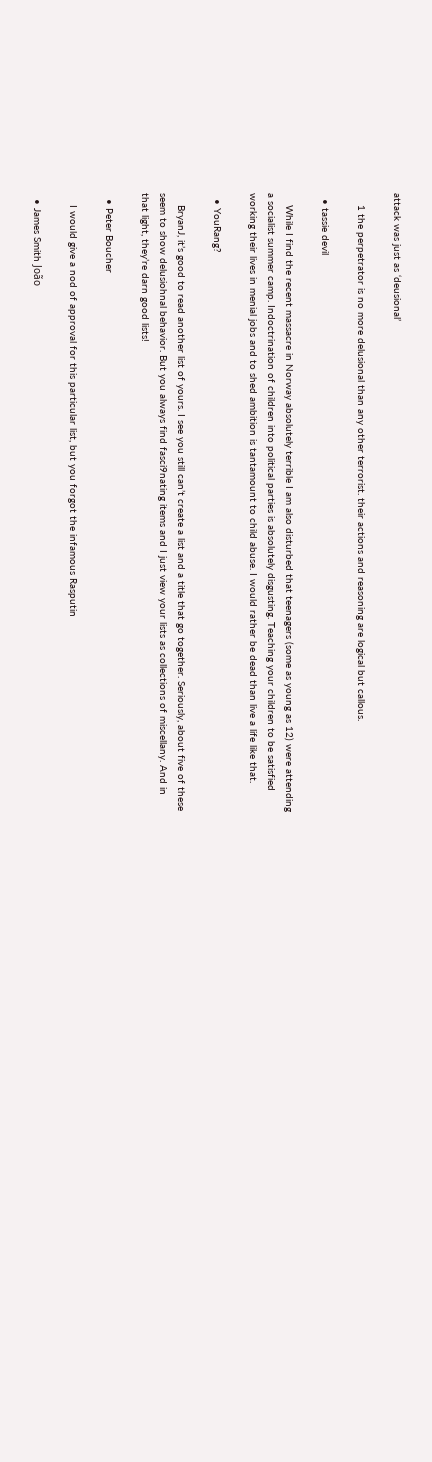attack was just as ‘deusional’

    1 the perpetrator is no more delusional than any other terrorist. their actions and reasoning are logical but callous.

  • tassie devil

    While I find the recent massacre in Norway absolutely terrible I am also disturbed that teenagers (some as young as 12) were attending a socialist summer camp. Indoctrination of children into political parties is absolutely disgusting. Teaching your children to be satisfied working their lives in menial jobs and to shed ambition is tantamount to child abuse. I would rather be dead than live a life like that.

  • YouRang?

    BryanJ, it’s good to read another list of yours. I see you still can’t create a list and a title that go together. Seriously, about five of these seem to show delusiohnal behavior. But you always find fasci9nating items and I just view your lists as collections of miscellany. And in that light, they’re darn good lists!

  • Peter Boucher

    I would give a nod of approval for this particular list, but you forgot the infamous Rasputin

  • James Smith João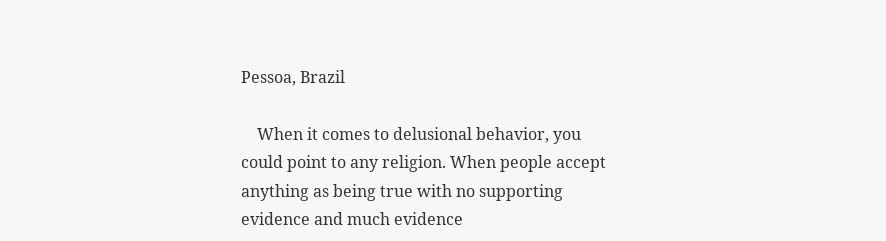Pessoa, Brazil

    When it comes to delusional behavior, you could point to any religion. When people accept anything as being true with no supporting evidence and much evidence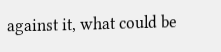against it, what could be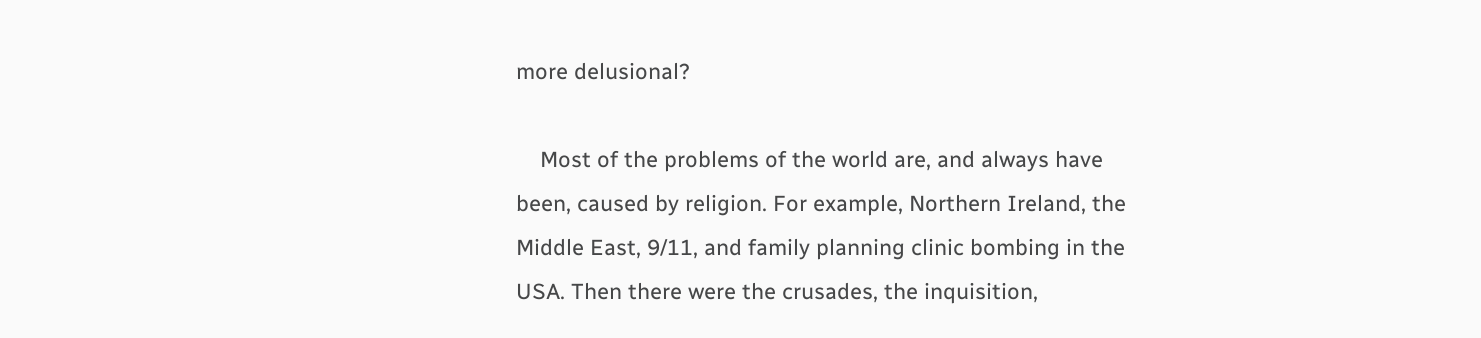more delusional?

    Most of the problems of the world are, and always have been, caused by religion. For example, Northern Ireland, the Middle East, 9/11, and family planning clinic bombing in the USA. Then there were the crusades, the inquisition,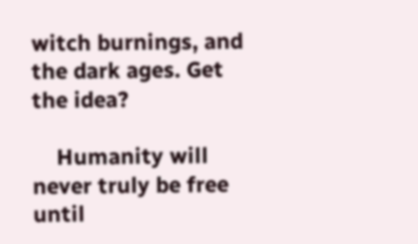witch burnings, and the dark ages. Get the idea?

    Humanity will never truly be free until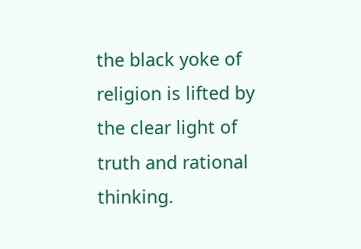the black yoke of religion is lifted by the clear light of truth and rational thinking.